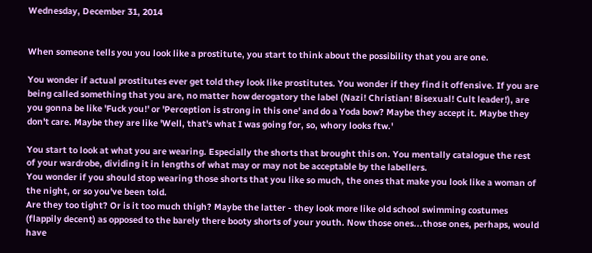Wednesday, December 31, 2014


When someone tells you you look like a prostitute, you start to think about the possibility that you are one.

You wonder if actual prostitutes ever get told they look like prostitutes. You wonder if they find it offensive. If you are being called something that you are, no matter how derogatory the label (Nazi! Christian! Bisexual! Cult leader!), are you gonna be like 'Fuck you!' or 'Perception is strong in this one' and do a Yoda bow? Maybe they accept it. Maybe they don't care. Maybe they are like 'Well, that's what I was going for, so, whory looks ftw.'

You start to look at what you are wearing. Especially the shorts that brought this on. You mentally catalogue the rest of your wardrobe, dividing it in lengths of what may or may not be acceptable by the labellers.
You wonder if you should stop wearing those shorts that you like so much, the ones that make you look like a woman of the night, or so you've been told.
Are they too tight? Or is it too much thigh? Maybe the latter - they look more like old school swimming costumes (flappily decent) as opposed to the barely there booty shorts of your youth. Now those ones...those ones, perhaps, would have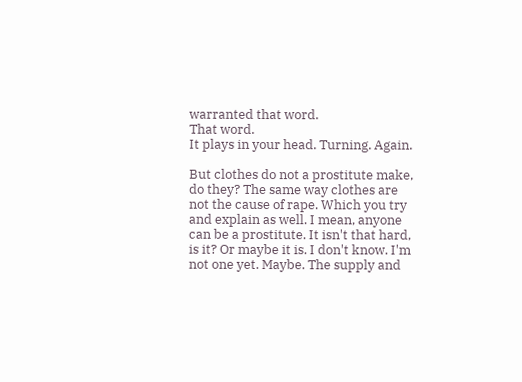warranted that word.
That word.
It plays in your head. Turning. Again.

But clothes do not a prostitute make, do they? The same way clothes are not the cause of rape. Which you try and explain as well. I mean, anyone can be a prostitute. It isn't that hard, is it? Or maybe it is. I don't know. I'm not one yet. Maybe. The supply and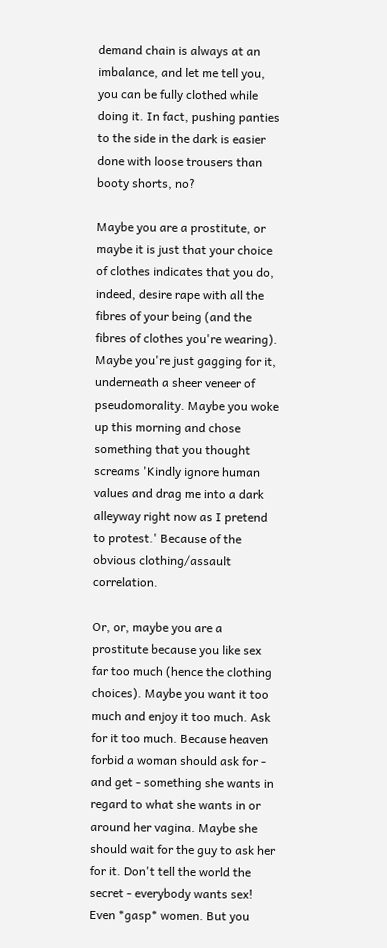demand chain is always at an imbalance, and let me tell you, you can be fully clothed while doing it. In fact, pushing panties to the side in the dark is easier done with loose trousers than booty shorts, no?

Maybe you are a prostitute, or maybe it is just that your choice of clothes indicates that you do, indeed, desire rape with all the fibres of your being (and the fibres of clothes you're wearing). Maybe you're just gagging for it, underneath a sheer veneer of pseudomorality. Maybe you woke up this morning and chose something that you thought screams 'Kindly ignore human values and drag me into a dark alleyway right now as I pretend to protest.' Because of the obvious clothing/assault correlation.

Or, or, maybe you are a prostitute because you like sex far too much (hence the clothing choices). Maybe you want it too much and enjoy it too much. Ask for it too much. Because heaven forbid a woman should ask for - and get - something she wants in regard to what she wants in or around her vagina. Maybe she should wait for the guy to ask her for it. Don't tell the world the secret - everybody wants sex! Even *gasp* women. But you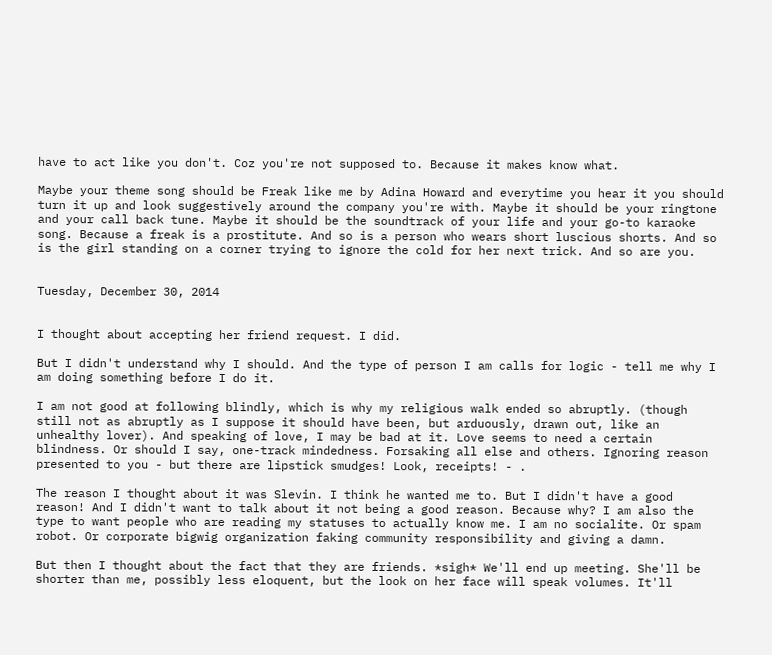have to act like you don't. Coz you're not supposed to. Because it makes know what.

Maybe your theme song should be Freak like me by Adina Howard and everytime you hear it you should turn it up and look suggestively around the company you're with. Maybe it should be your ringtone and your call back tune. Maybe it should be the soundtrack of your life and your go-to karaoke song. Because a freak is a prostitute. And so is a person who wears short luscious shorts. And so is the girl standing on a corner trying to ignore the cold for her next trick. And so are you.


Tuesday, December 30, 2014


I thought about accepting her friend request. I did.

But I didn't understand why I should. And the type of person I am calls for logic - tell me why I am doing something before I do it.

I am not good at following blindly, which is why my religious walk ended so abruptly. (though still not as abruptly as I suppose it should have been, but arduously, drawn out, like an unhealthy lover). And speaking of love, I may be bad at it. Love seems to need a certain blindness. Or should I say, one-track mindedness. Forsaking all else and others. Ignoring reason presented to you - but there are lipstick smudges! Look, receipts! - .

The reason I thought about it was Slevin. I think he wanted me to. But I didn't have a good reason! And I didn't want to talk about it not being a good reason. Because why? I am also the type to want people who are reading my statuses to actually know me. I am no socialite. Or spam robot. Or corporate bigwig organization faking community responsibility and giving a damn.

But then I thought about the fact that they are friends. *sigh* We'll end up meeting. She'll be shorter than me, possibly less eloquent, but the look on her face will speak volumes. It'll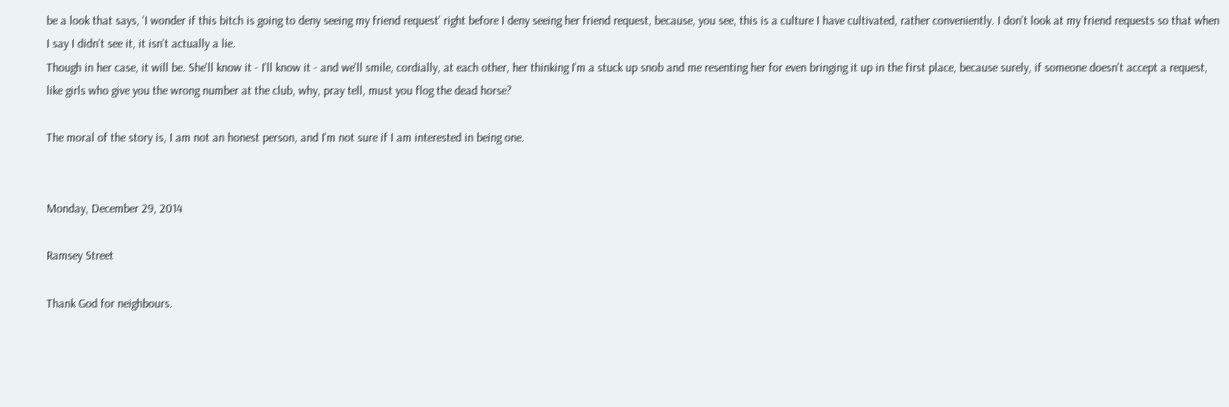be a look that says, 'I wonder if this bitch is going to deny seeing my friend request' right before I deny seeing her friend request, because, you see, this is a culture I have cultivated, rather conveniently. I don't look at my friend requests so that when I say I didn't see it, it isn't actually a lie.
Though in her case, it will be. She'll know it - I'll know it - and we'll smile, cordially, at each other, her thinking I'm a stuck up snob and me resenting her for even bringing it up in the first place, because surely, if someone doesn't accept a request, like girls who give you the wrong number at the club, why, pray tell, must you flog the dead horse?

The moral of the story is, I am not an honest person, and I'm not sure if I am interested in being one.


Monday, December 29, 2014

Ramsey Street

Thank God for neighbours.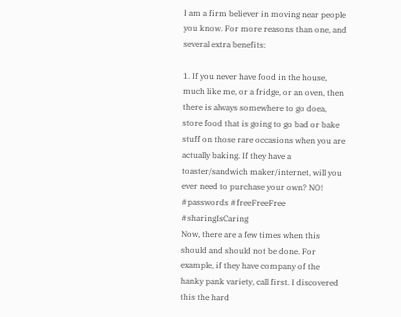I am a firm believer in moving near people you know. For more reasons than one, and several extra benefits:

1. If you never have food in the house, much like me, or a fridge, or an oven, then there is always somewhere to go doea, store food that is going to go bad or bake stuff on those rare occasions when you are actually baking. If they have a toaster/sandwich maker/internet, will you ever need to purchase your own? NO! #passwords #freeFreeFree #sharingIsCaring
Now, there are a few times when this should and should not be done. For example, if they have company of the hanky pank variety, call first. I discovered this the hard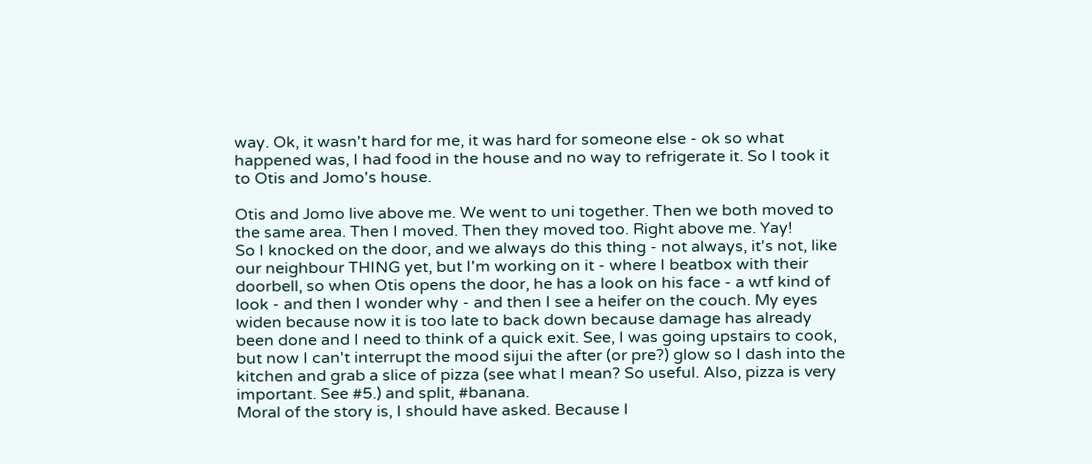way. Ok, it wasn't hard for me, it was hard for someone else - ok so what happened was, I had food in the house and no way to refrigerate it. So I took it to Otis and Jomo's house.

Otis and Jomo live above me. We went to uni together. Then we both moved to the same area. Then I moved. Then they moved too. Right above me. Yay!
So I knocked on the door, and we always do this thing - not always, it's not, like our neighbour THING yet, but I'm working on it - where I beatbox with their doorbell, so when Otis opens the door, he has a look on his face - a wtf kind of look - and then I wonder why - and then I see a heifer on the couch. My eyes widen because now it is too late to back down because damage has already been done and I need to think of a quick exit. See, I was going upstairs to cook, but now I can't interrupt the mood sijui the after (or pre?) glow so I dash into the kitchen and grab a slice of pizza (see what I mean? So useful. Also, pizza is very important. See #5.) and split, #banana.
Moral of the story is, I should have asked. Because I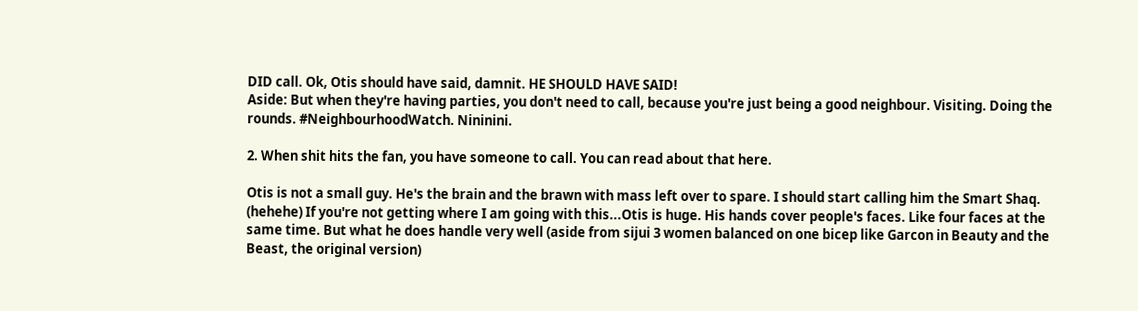DID call. Ok, Otis should have said, damnit. HE SHOULD HAVE SAID!
Aside: But when they're having parties, you don't need to call, because you're just being a good neighbour. Visiting. Doing the rounds. #NeighbourhoodWatch. Nininini.

2. When shit hits the fan, you have someone to call. You can read about that here.

Otis is not a small guy. He's the brain and the brawn with mass left over to spare. I should start calling him the Smart Shaq. (hehehe) If you're not getting where I am going with this...Otis is huge. His hands cover people's faces. Like four faces at the same time. But what he does handle very well (aside from sijui 3 women balanced on one bicep like Garcon in Beauty and the Beast, the original version)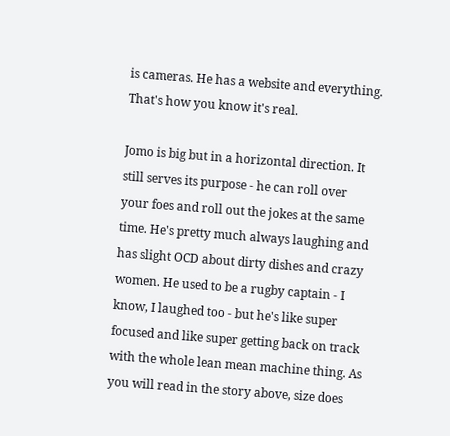is cameras. He has a website and everything. That's how you know it's real.

Jomo is big but in a horizontal direction. It still serves its purpose - he can roll over your foes and roll out the jokes at the same time. He's pretty much always laughing and has slight OCD about dirty dishes and crazy women. He used to be a rugby captain - I know, I laughed too - but he's like super focused and like super getting back on track with the whole lean mean machine thing. As you will read in the story above, size does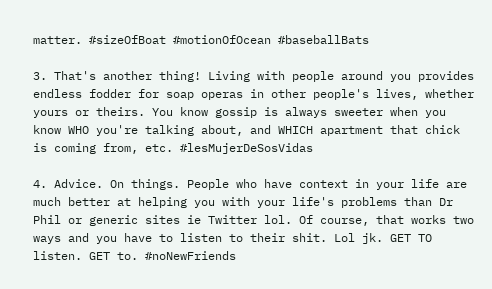matter. #sizeOfBoat #motionOfOcean #baseballBats

3. That's another thing! Living with people around you provides endless fodder for soap operas in other people's lives, whether yours or theirs. You know gossip is always sweeter when you know WHO you're talking about, and WHICH apartment that chick is coming from, etc. #lesMujerDeSosVidas

4. Advice. On things. People who have context in your life are much better at helping you with your life's problems than Dr Phil or generic sites ie Twitter lol. Of course, that works two ways and you have to listen to their shit. Lol jk. GET TO listen. GET to. #noNewFriends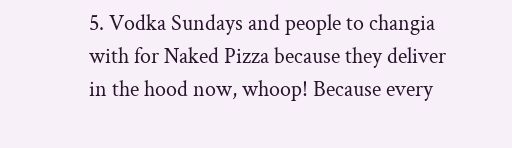5. Vodka Sundays and people to changia with for Naked Pizza because they deliver in the hood now, whoop! Because every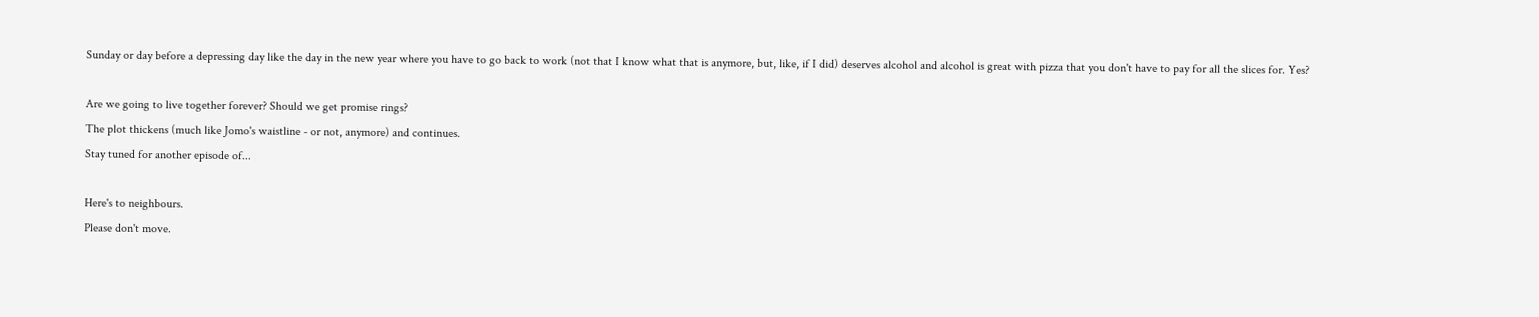Sunday or day before a depressing day like the day in the new year where you have to go back to work (not that I know what that is anymore, but, like, if I did) deserves alcohol and alcohol is great with pizza that you don't have to pay for all the slices for. Yes?

Are we going to live together forever? Should we get promise rings?
The plot thickens (much like Jomo's waistline - or not, anymore) and continues.
Stay tuned for another episode of...

Here's to neighbours.
Please don't move.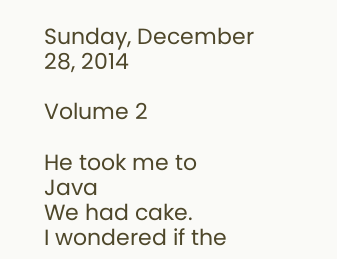Sunday, December 28, 2014

Volume 2

He took me to Java
We had cake.
I wondered if the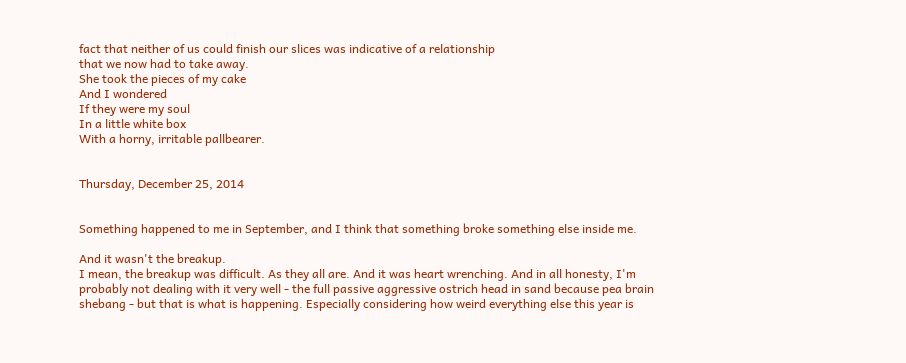fact that neither of us could finish our slices was indicative of a relationship
that we now had to take away.
She took the pieces of my cake
And I wondered
If they were my soul
In a little white box
With a horny, irritable pallbearer.


Thursday, December 25, 2014


Something happened to me in September, and I think that something broke something else inside me.

And it wasn't the breakup.
I mean, the breakup was difficult. As they all are. And it was heart wrenching. And in all honesty, I'm probably not dealing with it very well - the full passive aggressive ostrich head in sand because pea brain shebang - but that is what is happening. Especially considering how weird everything else this year is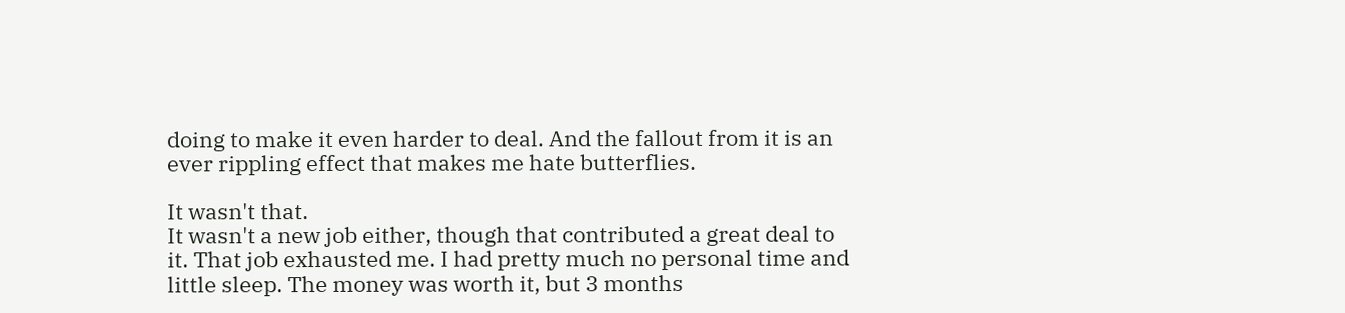doing to make it even harder to deal. And the fallout from it is an ever rippling effect that makes me hate butterflies.

It wasn't that.
It wasn't a new job either, though that contributed a great deal to it. That job exhausted me. I had pretty much no personal time and little sleep. The money was worth it, but 3 months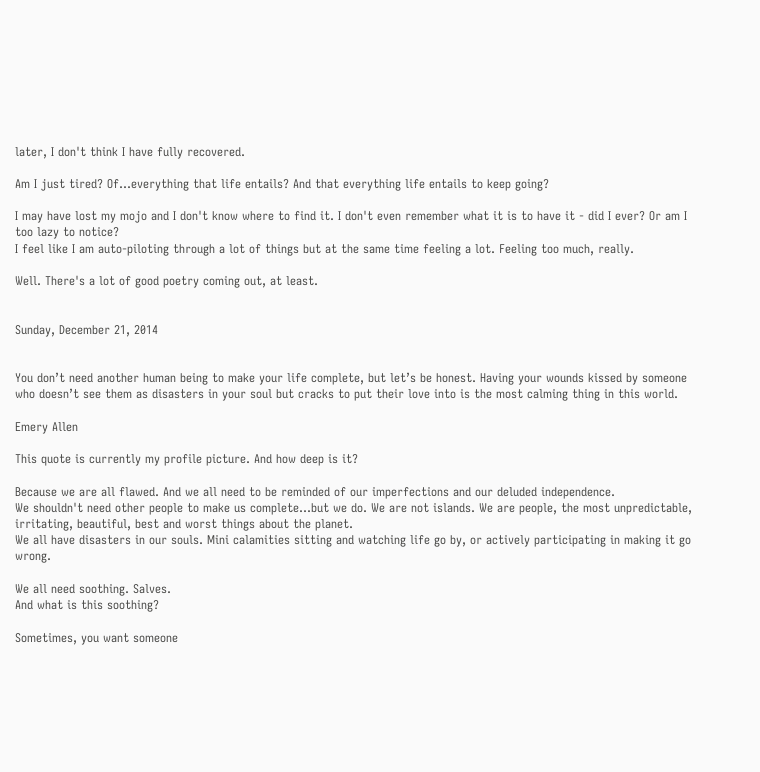later, I don't think I have fully recovered.

Am I just tired? Of...everything that life entails? And that everything life entails to keep going?

I may have lost my mojo and I don't know where to find it. I don't even remember what it is to have it - did I ever? Or am I too lazy to notice?
I feel like I am auto-piloting through a lot of things but at the same time feeling a lot. Feeling too much, really.

Well. There's a lot of good poetry coming out, at least.


Sunday, December 21, 2014


You don’t need another human being to make your life complete, but let’s be honest. Having your wounds kissed by someone who doesn’t see them as disasters in your soul but cracks to put their love into is the most calming thing in this world.

Emery Allen

This quote is currently my profile picture. And how deep is it?

Because we are all flawed. And we all need to be reminded of our imperfections and our deluded independence.
We shouldn't need other people to make us complete...but we do. We are not islands. We are people, the most unpredictable, irritating, beautiful, best and worst things about the planet.
We all have disasters in our souls. Mini calamities sitting and watching life go by, or actively participating in making it go wrong.

We all need soothing. Salves.
And what is this soothing?

Sometimes, you want someone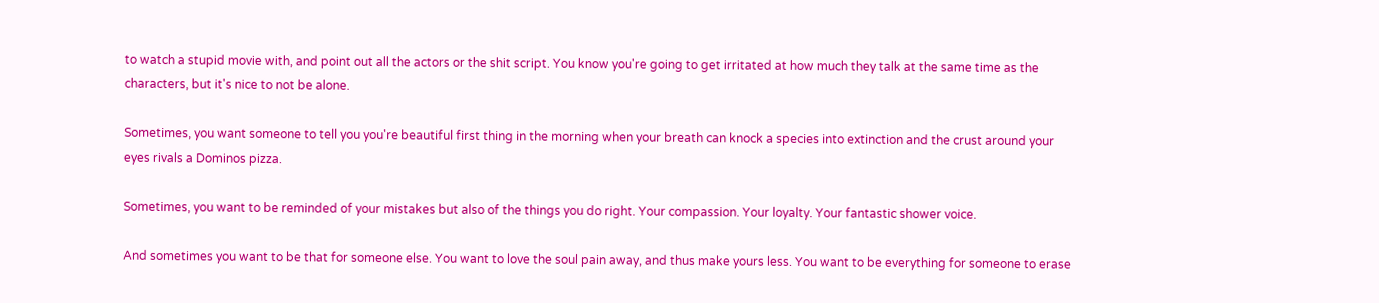to watch a stupid movie with, and point out all the actors or the shit script. You know you're going to get irritated at how much they talk at the same time as the characters, but it's nice to not be alone.

Sometimes, you want someone to tell you you're beautiful first thing in the morning when your breath can knock a species into extinction and the crust around your eyes rivals a Dominos pizza.

Sometimes, you want to be reminded of your mistakes but also of the things you do right. Your compassion. Your loyalty. Your fantastic shower voice.

And sometimes you want to be that for someone else. You want to love the soul pain away, and thus make yours less. You want to be everything for someone to erase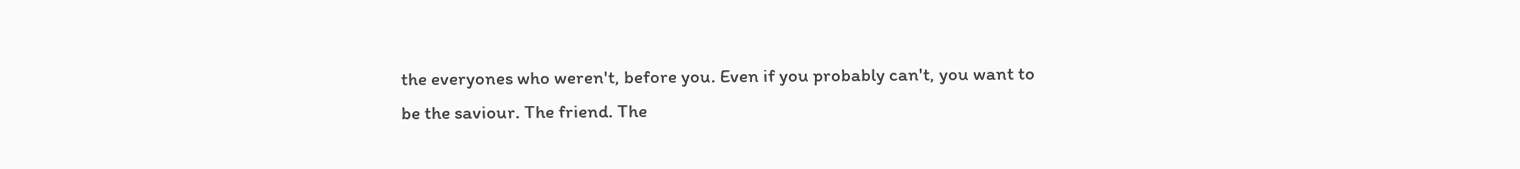the everyones who weren't, before you. Even if you probably can't, you want to be the saviour. The friend. The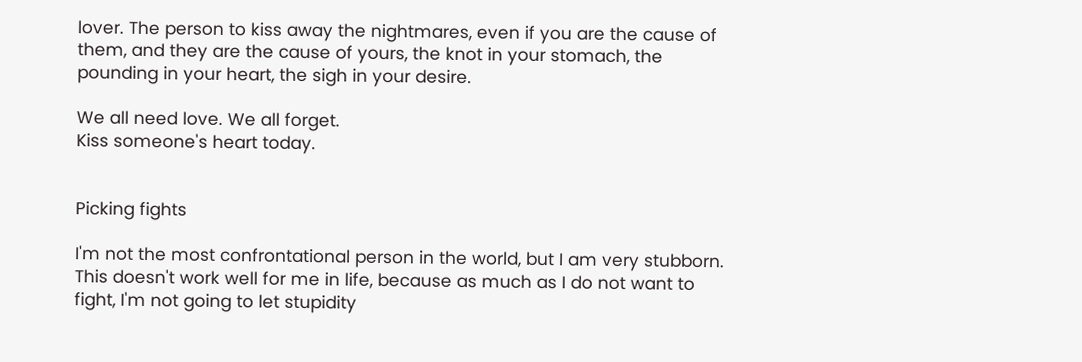lover. The person to kiss away the nightmares, even if you are the cause of them, and they are the cause of yours, the knot in your stomach, the pounding in your heart, the sigh in your desire.

We all need love. We all forget.
Kiss someone's heart today.


Picking fights

I'm not the most confrontational person in the world, but I am very stubborn. This doesn't work well for me in life, because as much as I do not want to fight, I'm not going to let stupidity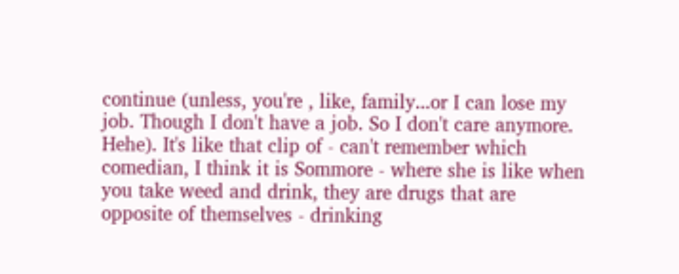continue (unless, you're , like, family...or I can lose my job. Though I don't have a job. So I don't care anymore. Hehe). It's like that clip of - can't remember which comedian, I think it is Sommore - where she is like when you take weed and drink, they are drugs that are opposite of themselves - drinking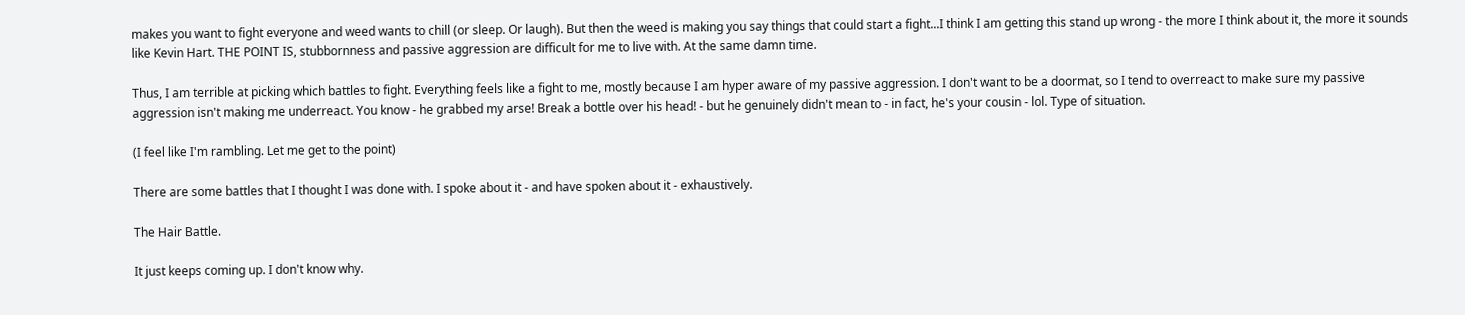makes you want to fight everyone and weed wants to chill (or sleep. Or laugh). But then the weed is making you say things that could start a fight...I think I am getting this stand up wrong - the more I think about it, the more it sounds like Kevin Hart. THE POINT IS, stubbornness and passive aggression are difficult for me to live with. At the same damn time.

Thus, I am terrible at picking which battles to fight. Everything feels like a fight to me, mostly because I am hyper aware of my passive aggression. I don't want to be a doormat, so I tend to overreact to make sure my passive aggression isn't making me underreact. You know - he grabbed my arse! Break a bottle over his head! - but he genuinely didn't mean to - in fact, he's your cousin - lol. Type of situation.

(I feel like I'm rambling. Let me get to the point)

There are some battles that I thought I was done with. I spoke about it - and have spoken about it - exhaustively.

The Hair Battle.

It just keeps coming up. I don't know why.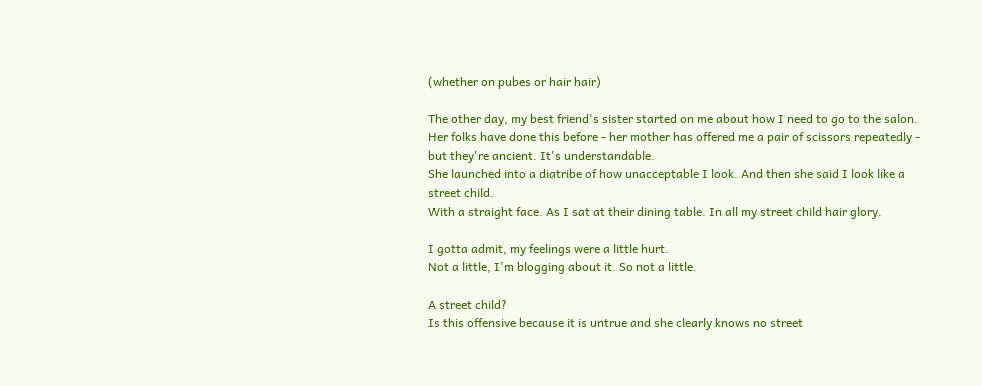(whether on pubes or hair hair)

The other day, my best friend's sister started on me about how I need to go to the salon. Her folks have done this before - her mother has offered me a pair of scissors repeatedly - but they're ancient. It's understandable.
She launched into a diatribe of how unacceptable I look. And then she said I look like a street child.
With a straight face. As I sat at their dining table. In all my street child hair glory.

I gotta admit, my feelings were a little hurt.
Not a little, I'm blogging about it. So not a little.

A street child?
Is this offensive because it is untrue and she clearly knows no street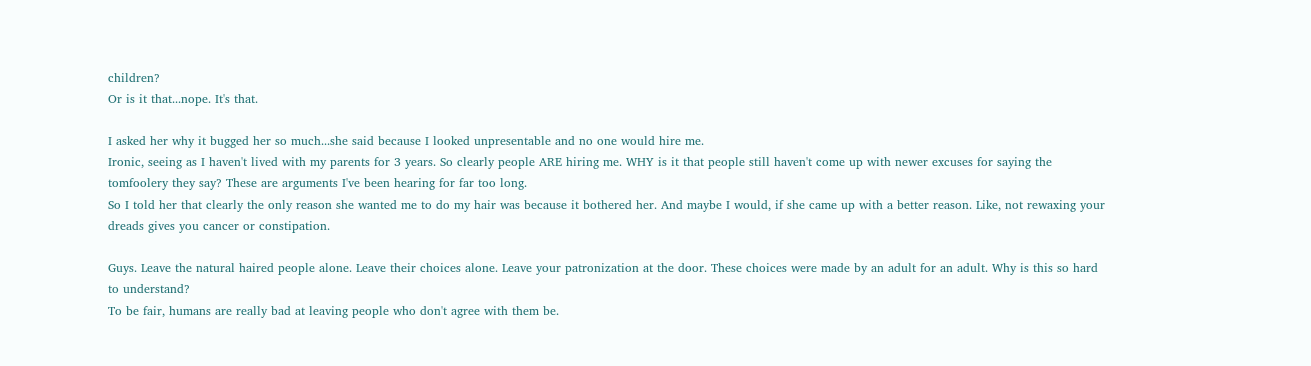children?
Or is it that...nope. It's that.

I asked her why it bugged her so much...she said because I looked unpresentable and no one would hire me.
Ironic, seeing as I haven't lived with my parents for 3 years. So clearly people ARE hiring me. WHY is it that people still haven't come up with newer excuses for saying the tomfoolery they say? These are arguments I've been hearing for far too long.
So I told her that clearly the only reason she wanted me to do my hair was because it bothered her. And maybe I would, if she came up with a better reason. Like, not rewaxing your dreads gives you cancer or constipation.

Guys. Leave the natural haired people alone. Leave their choices alone. Leave your patronization at the door. These choices were made by an adult for an adult. Why is this so hard to understand?
To be fair, humans are really bad at leaving people who don't agree with them be.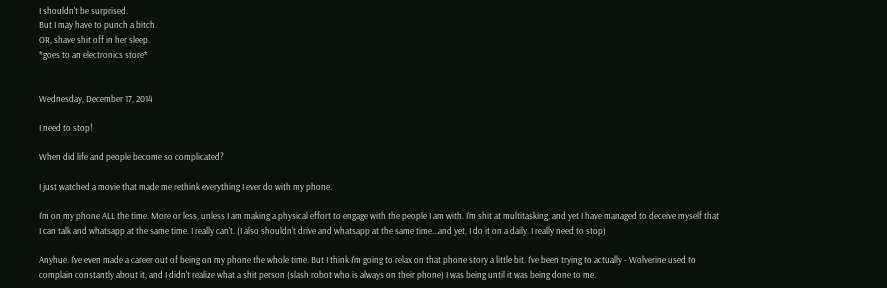I shouldn't be surprised.
But I may have to punch a bitch.
OR, shave shit off in her sleep.
*goes to an electronics store*


Wednesday, December 17, 2014

I need to stop!

When did life and people become so complicated?

I just watched a movie that made me rethink everything I ever do with my phone.

I'm on my phone ALL the time. More or less, unless I am making a physical effort to engage with the people I am with. I'm shit at multitasking, and yet I have managed to deceive myself that I can talk and whatsapp at the same time. I really can't. (I also shouldn't drive and whatsapp at the same time...and yet, I do it on a daily. I really need to stop)

Anyhue. I've even made a career out of being on my phone the whole time. But I think I'm going to relax on that phone story a little bit. I've been trying to actually - Wolverine used to complain constantly about it, and I didn't realize what a shit person (slash robot who is always on their phone) I was being until it was being done to me.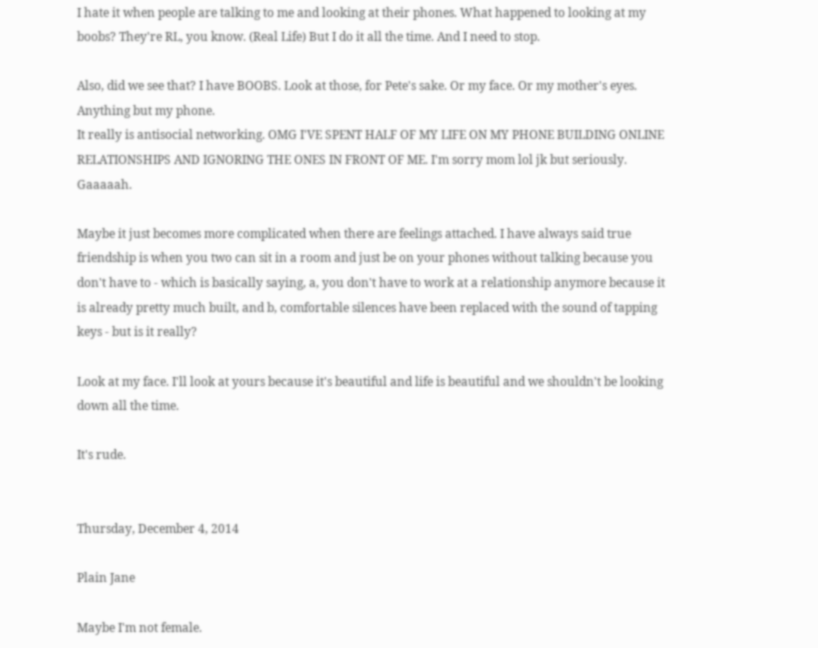I hate it when people are talking to me and looking at their phones. What happened to looking at my boobs? They're RL, you know. (Real Life) But I do it all the time. And I need to stop.

Also, did we see that? I have BOOBS. Look at those, for Pete's sake. Or my face. Or my mother's eyes. Anything but my phone.
It really is antisocial networking. OMG I'VE SPENT HALF OF MY LIFE ON MY PHONE BUILDING ONLINE RELATIONSHIPS AND IGNORING THE ONES IN FRONT OF ME. I'm sorry mom lol jk but seriously. Gaaaaah.

Maybe it just becomes more complicated when there are feelings attached. I have always said true friendship is when you two can sit in a room and just be on your phones without talking because you don't have to - which is basically saying, a, you don't have to work at a relationship anymore because it is already pretty much built, and b, comfortable silences have been replaced with the sound of tapping keys - but is it really?

Look at my face. I'll look at yours because it's beautiful and life is beautiful and we shouldn't be looking down all the time.

It's rude.


Thursday, December 4, 2014

Plain Jane

Maybe I'm not female.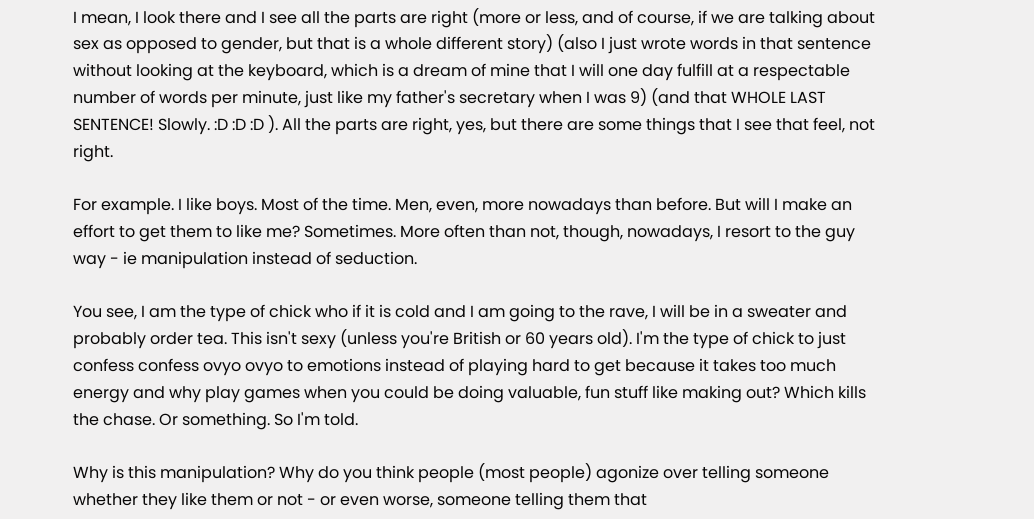I mean, I look there and I see all the parts are right (more or less, and of course, if we are talking about sex as opposed to gender, but that is a whole different story) (also I just wrote words in that sentence without looking at the keyboard, which is a dream of mine that I will one day fulfill at a respectable number of words per minute, just like my father's secretary when I was 9) (and that WHOLE LAST SENTENCE! Slowly. :D :D :D ). All the parts are right, yes, but there are some things that I see that feel, not right.

For example. I like boys. Most of the time. Men, even, more nowadays than before. But will I make an effort to get them to like me? Sometimes. More often than not, though, nowadays, I resort to the guy way - ie manipulation instead of seduction.

You see, I am the type of chick who if it is cold and I am going to the rave, I will be in a sweater and probably order tea. This isn't sexy (unless you're British or 60 years old). I'm the type of chick to just confess confess ovyo ovyo to emotions instead of playing hard to get because it takes too much energy and why play games when you could be doing valuable, fun stuff like making out? Which kills the chase. Or something. So I'm told.

Why is this manipulation? Why do you think people (most people) agonize over telling someone whether they like them or not - or even worse, someone telling them that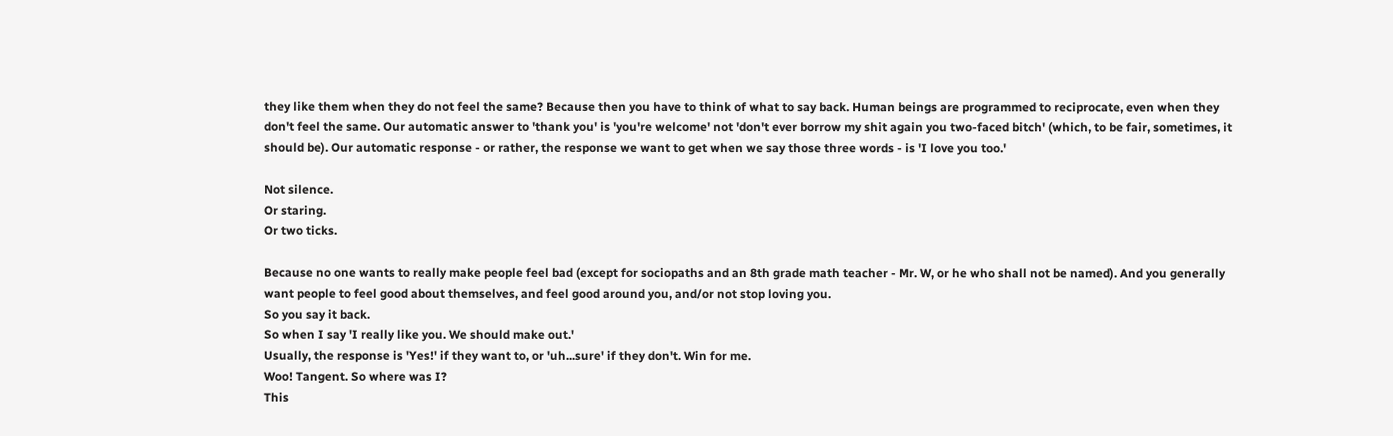they like them when they do not feel the same? Because then you have to think of what to say back. Human beings are programmed to reciprocate, even when they don't feel the same. Our automatic answer to 'thank you' is 'you're welcome' not 'don't ever borrow my shit again you two-faced bitch' (which, to be fair, sometimes, it should be). Our automatic response - or rather, the response we want to get when we say those three words - is 'I love you too.'

Not silence.
Or staring.
Or two ticks.

Because no one wants to really make people feel bad (except for sociopaths and an 8th grade math teacher - Mr. W, or he who shall not be named). And you generally want people to feel good about themselves, and feel good around you, and/or not stop loving you.
So you say it back.
So when I say 'I really like you. We should make out.'
Usually, the response is 'Yes!' if they want to, or 'uh...sure' if they don't. Win for me.
Woo! Tangent. So where was I?
This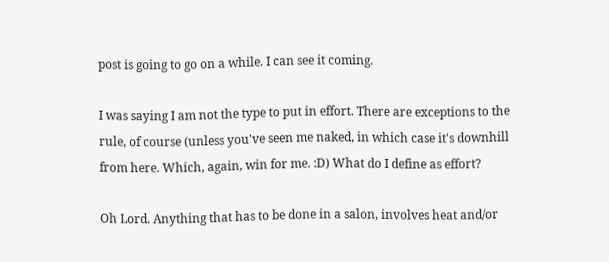post is going to go on a while. I can see it coming.

I was saying I am not the type to put in effort. There are exceptions to the rule, of course (unless you've seen me naked, in which case it's downhill from here. Which, again, win for me. :D) What do I define as effort?

Oh Lord. Anything that has to be done in a salon, involves heat and/or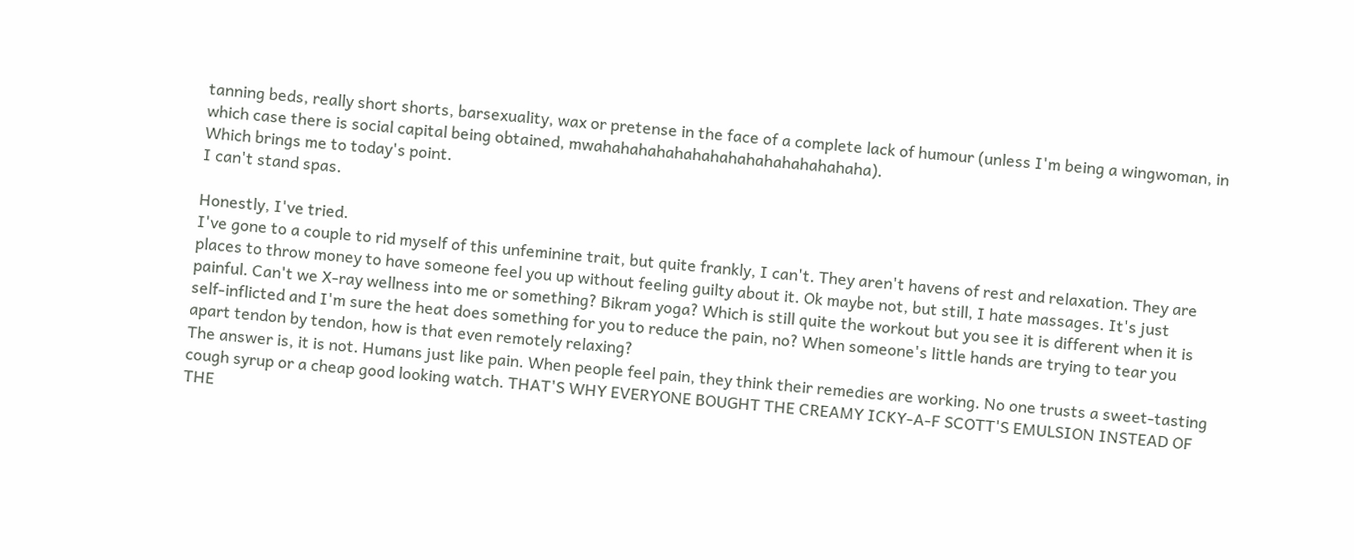tanning beds, really short shorts, barsexuality, wax or pretense in the face of a complete lack of humour (unless I'm being a wingwoman, in which case there is social capital being obtained, mwahahahahahahahahahahahahahahaha).
Which brings me to today's point.
I can't stand spas.

Honestly, I've tried.
I've gone to a couple to rid myself of this unfeminine trait, but quite frankly, I can't. They aren't havens of rest and relaxation. They are places to throw money to have someone feel you up without feeling guilty about it. Ok maybe not, but still, I hate massages. It's just painful. Can't we X-ray wellness into me or something? Bikram yoga? Which is still quite the workout but you see it is different when it is self-inflicted and I'm sure the heat does something for you to reduce the pain, no? When someone's little hands are trying to tear you apart tendon by tendon, how is that even remotely relaxing?
The answer is, it is not. Humans just like pain. When people feel pain, they think their remedies are working. No one trusts a sweet-tasting cough syrup or a cheap good looking watch. THAT'S WHY EVERYONE BOUGHT THE CREAMY ICKY-A-F SCOTT'S EMULSION INSTEAD OF THE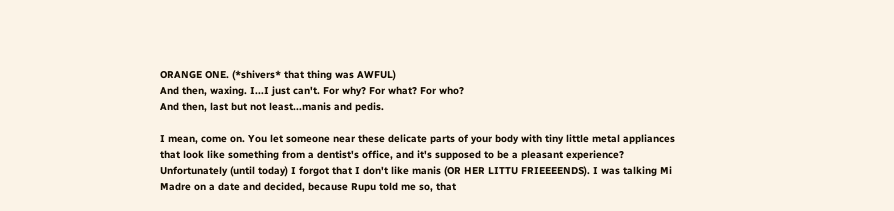ORANGE ONE. (*shivers* that thing was AWFUL)
And then, waxing. I...I just can't. For why? For what? For who?
And then, last but not least...manis and pedis.

I mean, come on. You let someone near these delicate parts of your body with tiny little metal appliances that look like something from a dentist's office, and it's supposed to be a pleasant experience?
Unfortunately (until today) I forgot that I don't like manis (OR HER LITTU FRIEEEENDS). I was talking Mi Madre on a date and decided, because Rupu told me so, that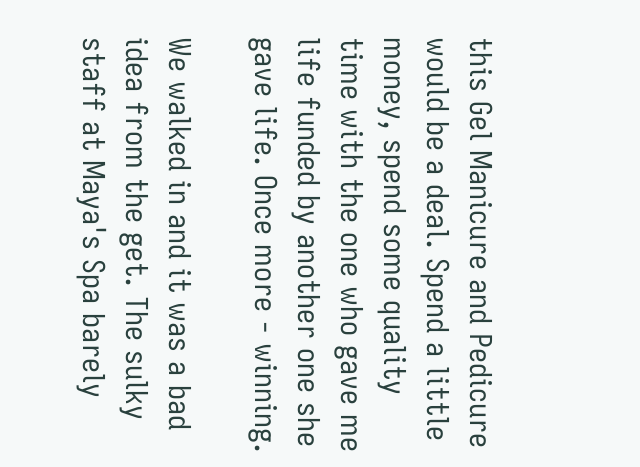this Gel Manicure and Pedicure would be a deal. Spend a little money, spend some quality time with the one who gave me life funded by another one she gave life. Once more - winning.

We walked in and it was a bad idea from the get. The sulky staff at Maya's Spa barely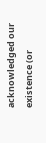acknowledged our existence (or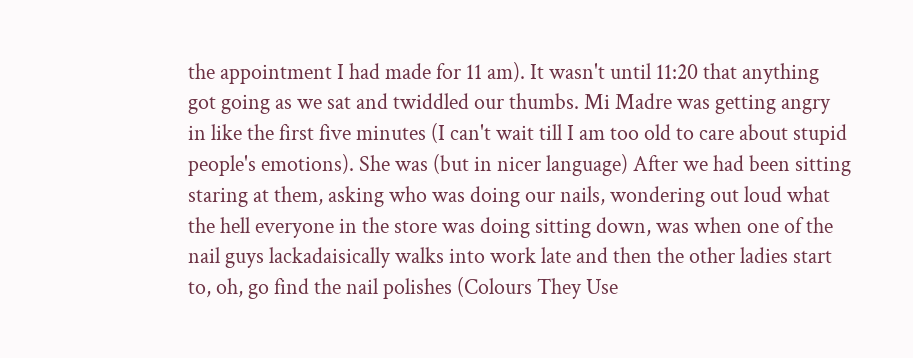the appointment I had made for 11 am). It wasn't until 11:20 that anything got going as we sat and twiddled our thumbs. Mi Madre was getting angry in like the first five minutes (I can't wait till I am too old to care about stupid people's emotions). She was (but in nicer language) After we had been sitting staring at them, asking who was doing our nails, wondering out loud what the hell everyone in the store was doing sitting down, was when one of the nail guys lackadaisically walks into work late and then the other ladies start to, oh, go find the nail polishes (Colours They Use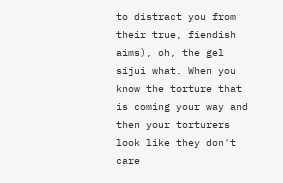to distract you from their true, fiendish aims), oh, the gel sijui what. When you know the torture that is coming your way and then your torturers look like they don't care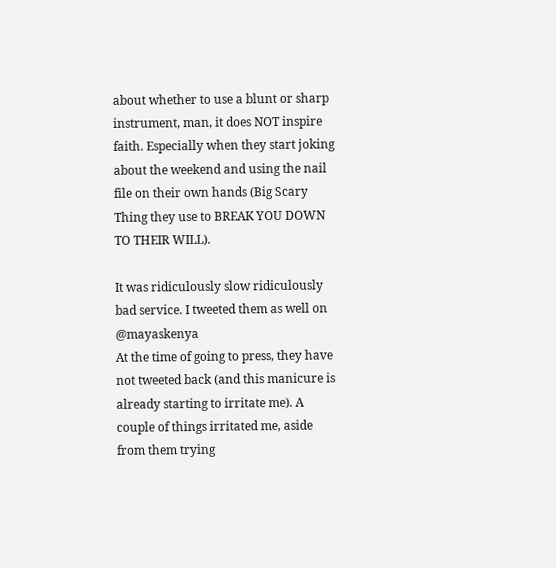about whether to use a blunt or sharp instrument, man, it does NOT inspire faith. Especially when they start joking about the weekend and using the nail file on their own hands (Big Scary Thing they use to BREAK YOU DOWN TO THEIR WILL).

It was ridiculously slow ridiculously bad service. I tweeted them as well on @mayaskenya
At the time of going to press, they have not tweeted back (and this manicure is already starting to irritate me). A couple of things irritated me, aside from them trying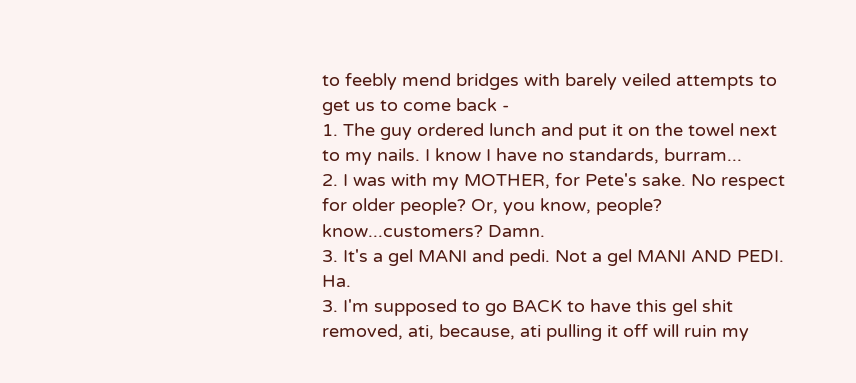to feebly mend bridges with barely veiled attempts to get us to come back -
1. The guy ordered lunch and put it on the towel next to my nails. I know I have no standards, burram...
2. I was with my MOTHER, for Pete's sake. No respect for older people? Or, you know, people? know...customers? Damn.
3. It's a gel MANI and pedi. Not a gel MANI AND PEDI. Ha.
3. I'm supposed to go BACK to have this gel shit removed, ati, because, ati pulling it off will ruin my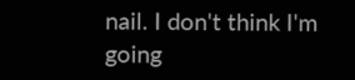nail. I don't think I'm going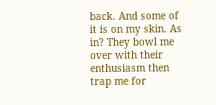back. And some of it is on my skin. As in? They bowl me over with their enthusiasm then trap me for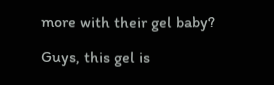more with their gel baby?

Guys, this gel is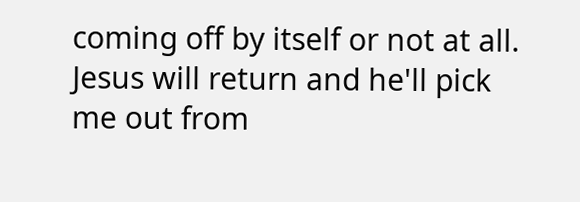coming off by itself or not at all. Jesus will return and he'll pick me out from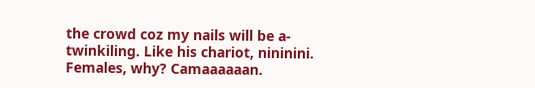the crowd coz my nails will be a-twinkiling. Like his chariot, nininini.
Females, why? Camaaaaaan.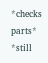*checks parts*
*still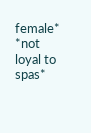female*
*not loyal to spas*